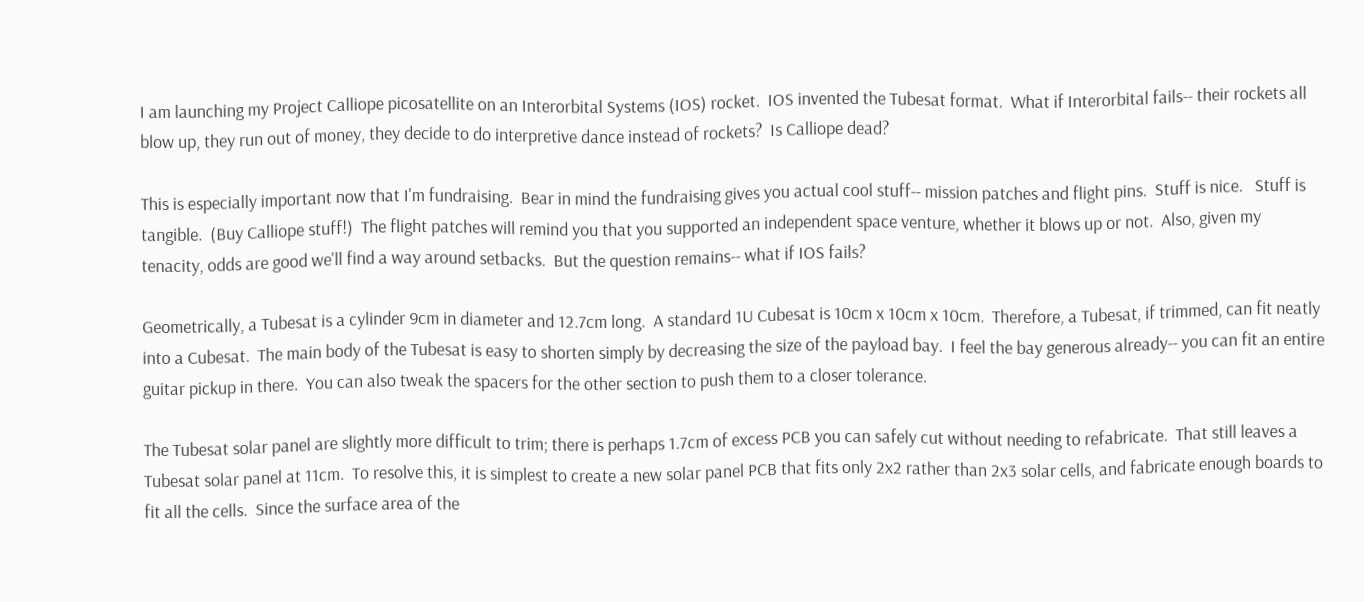I am launching my Project Calliope picosatellite on an Interorbital Systems (IOS) rocket.  IOS invented the Tubesat format.  What if Interorbital fails-- their rockets all blow up, they run out of money, they decide to do interpretive dance instead of rockets?  Is Calliope dead?

This is especially important now that I'm fundraising.  Bear in mind the fundraising gives you actual cool stuff-- mission patches and flight pins.  Stuff is nice.   Stuff is tangible.  (Buy Calliope stuff!)  The flight patches will remind you that you supported an independent space venture, whether it blows up or not.  Also, given my tenacity, odds are good we'll find a way around setbacks.  But the question remains-- what if IOS fails?

Geometrically, a Tubesat is a cylinder 9cm in diameter and 12.7cm long.  A standard 1U Cubesat is 10cm x 10cm x 10cm.  Therefore, a Tubesat, if trimmed, can fit neatly into a Cubesat.  The main body of the Tubesat is easy to shorten simply by decreasing the size of the payload bay.  I feel the bay generous already-- you can fit an entire guitar pickup in there.  You can also tweak the spacers for the other section to push them to a closer tolerance.

The Tubesat solar panel are slightly more difficult to trim; there is perhaps 1.7cm of excess PCB you can safely cut without needing to refabricate.  That still leaves a Tubesat solar panel at 11cm.  To resolve this, it is simplest to create a new solar panel PCB that fits only 2x2 rather than 2x3 solar cells, and fabricate enough boards to fit all the cells.  Since the surface area of the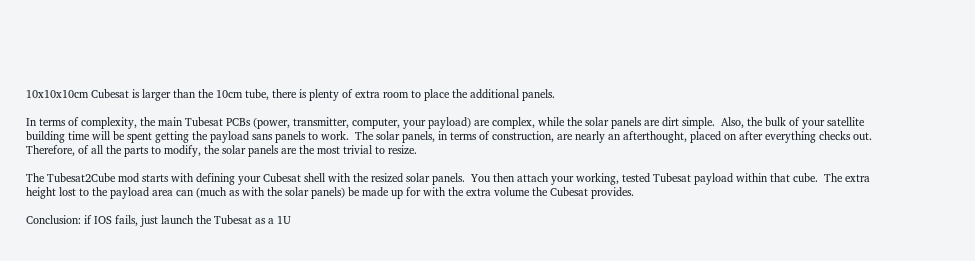10x10x10cm Cubesat is larger than the 10cm tube, there is plenty of extra room to place the additional panels.

In terms of complexity, the main Tubesat PCBs (power, transmitter, computer, your payload) are complex, while the solar panels are dirt simple.  Also, the bulk of your satellite building time will be spent getting the payload sans panels to work.  The solar panels, in terms of construction, are nearly an afterthought, placed on after everything checks out.  Therefore, of all the parts to modify, the solar panels are the most trivial to resize.

The Tubesat2Cube mod starts with defining your Cubesat shell with the resized solar panels.  You then attach your working, tested Tubesat payload within that cube.  The extra height lost to the payload area can (much as with the solar panels) be made up for with the extra volume the Cubesat provides.

Conclusion: if IOS fails, just launch the Tubesat as a 1U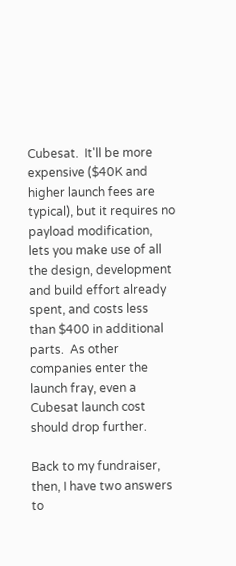Cubesat.  It'll be more expensive ($40K and higher launch fees are typical), but it requires no payload modification, lets you make use of all the design, development and build effort already spent, and costs less than $400 in additional parts.  As other companies enter the launch fray, even a Cubesat launch cost should drop further.

Back to my fundraiser, then, I have two answers to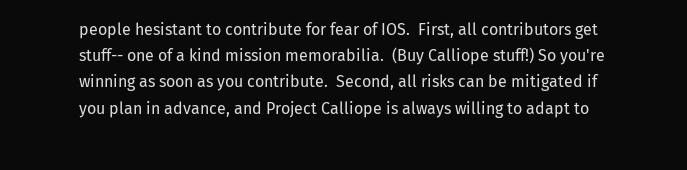people hesistant to contribute for fear of IOS.  First, all contributors get stuff-- one of a kind mission memorabilia.  (Buy Calliope stuff!) So you're winning as soon as you contribute.  Second, all risks can be mitigated if you plan in advance, and Project Calliope is always willing to adapt to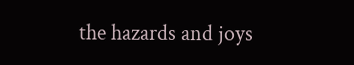the hazards and joys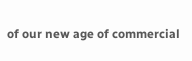of our new age of commercial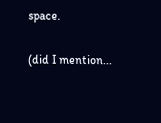space.

(did I mention...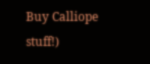Buy Calliope stuff!)